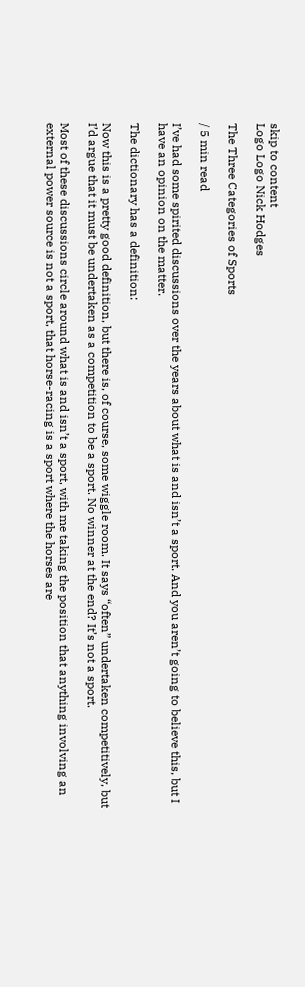skip to content
Logo Logo Nick Hodges

The Three Categories of Sports

/ 5 min read

I’ve had some spirited discussions over the years about what is and isn’t a sport. And you aren’t going to believe this, but I have an opinion on the matter.

The dictionary has a definition:

Now this is a pretty good definition, but there is, of course, some wiggle room. It says “often” undertaken competitively, but I’d argue that it must be undertaken as a competition to be a sport. No winner at the end? It’s not a sport.

Most of these discussions circle around what is and isn’t a sport, with me taking the position that anything involving an external power source is not a sport, that horse-racing is a sport where the horses are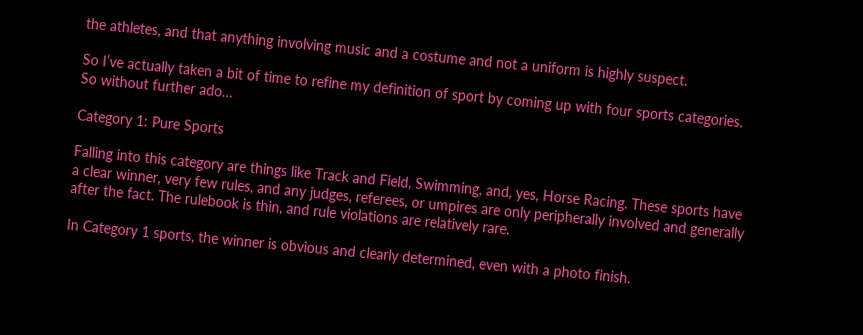the athletes, and that anything involving music and a costume and not a uniform is highly suspect.

So I’ve actually taken a bit of time to refine my definition of sport by coming up with four sports categories. So without further ado…

Category 1: Pure Sports

Falling into this category are things like Track and Field, Swimming, and, yes, Horse Racing. These sports have a clear winner, very few rules, and any judges, referees, or umpires are only peripherally involved and generally after the fact. The rulebook is thin, and rule violations are relatively rare.

In Category 1 sports, the winner is obvious and clearly determined, even with a photo finish.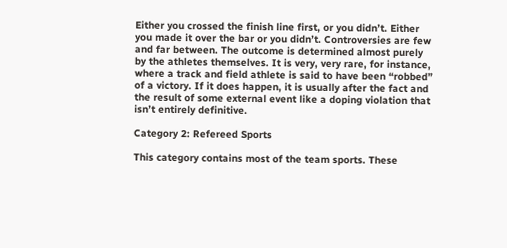Either you crossed the finish line first, or you didn’t. Either you made it over the bar or you didn’t. Controversies are few and far between. The outcome is determined almost purely by the athletes themselves. It is very, very rare, for instance, where a track and field athlete is said to have been “robbed” of a victory. If it does happen, it is usually after the fact and the result of some external event like a doping violation that isn’t entirely definitive.

Category 2: Refereed Sports

This category contains most of the team sports. These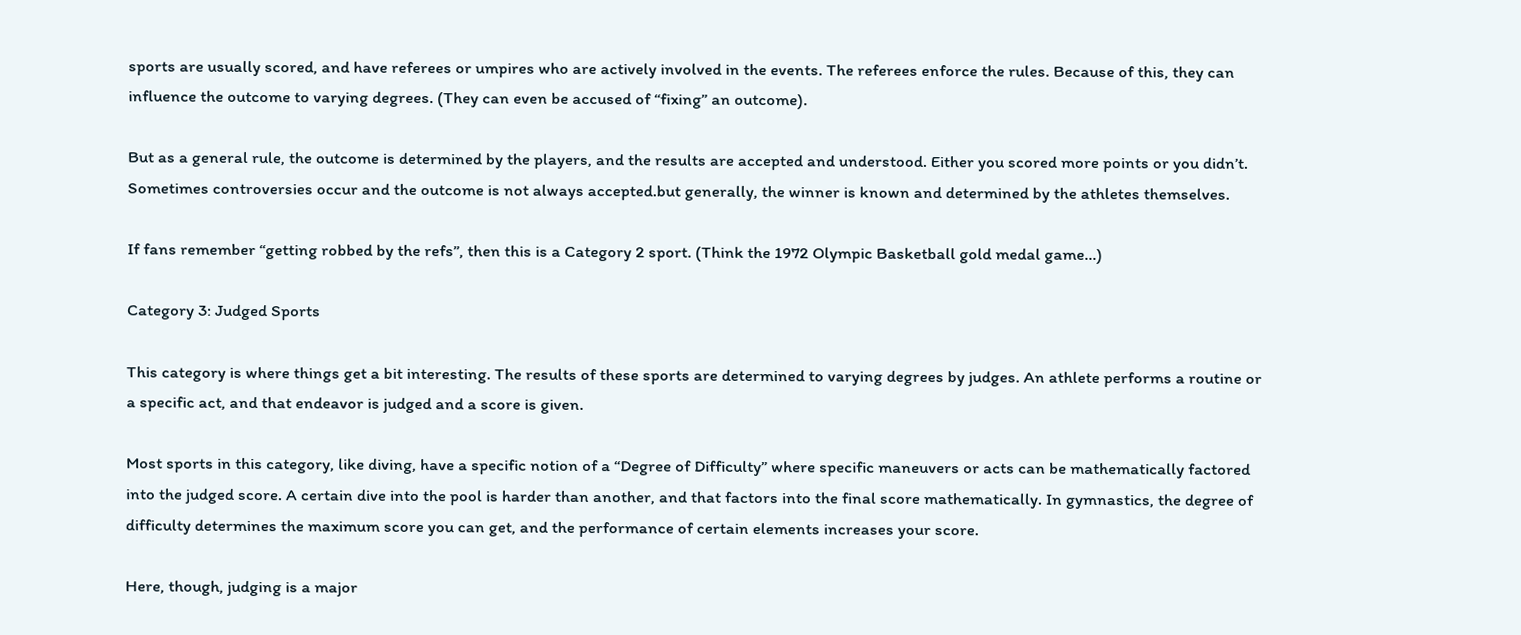sports are usually scored, and have referees or umpires who are actively involved in the events. The referees enforce the rules. Because of this, they can influence the outcome to varying degrees. (They can even be accused of “fixing” an outcome).

But as a general rule, the outcome is determined by the players, and the results are accepted and understood. Either you scored more points or you didn’t. Sometimes controversies occur and the outcome is not always accepted.but generally, the winner is known and determined by the athletes themselves.

If fans remember “getting robbed by the refs”, then this is a Category 2 sport. (Think the 1972 Olympic Basketball gold medal game…)

Category 3: Judged Sports

This category is where things get a bit interesting. The results of these sports are determined to varying degrees by judges. An athlete performs a routine or a specific act, and that endeavor is judged and a score is given.

Most sports in this category, like diving, have a specific notion of a “Degree of Difficulty” where specific maneuvers or acts can be mathematically factored into the judged score. A certain dive into the pool is harder than another, and that factors into the final score mathematically. In gymnastics, the degree of difficulty determines the maximum score you can get, and the performance of certain elements increases your score.

Here, though, judging is a major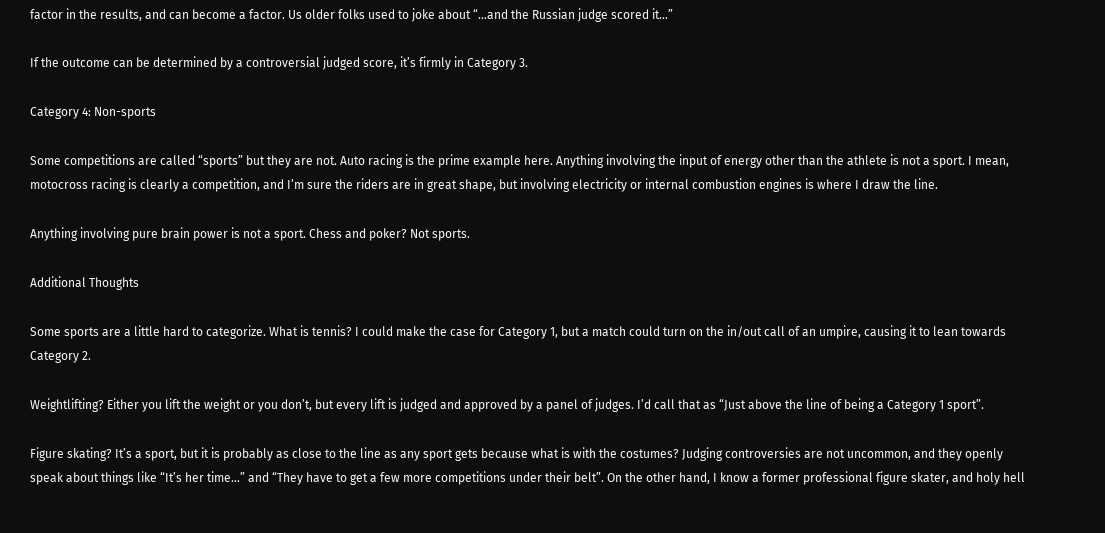factor in the results, and can become a factor. Us older folks used to joke about “…and the Russian judge scored it…”

If the outcome can be determined by a controversial judged score, it’s firmly in Category 3.

Category 4: Non-sports

Some competitions are called “sports” but they are not. Auto racing is the prime example here. Anything involving the input of energy other than the athlete is not a sport. I mean, motocross racing is clearly a competition, and I’m sure the riders are in great shape, but involving electricity or internal combustion engines is where I draw the line.

Anything involving pure brain power is not a sport. Chess and poker? Not sports.

Additional Thoughts

Some sports are a little hard to categorize. What is tennis? I could make the case for Category 1, but a match could turn on the in/out call of an umpire, causing it to lean towards Category 2.

Weightlifting? Either you lift the weight or you don’t, but every lift is judged and approved by a panel of judges. I’d call that as “Just above the line of being a Category 1 sport”.

Figure skating? It’s a sport, but it is probably as close to the line as any sport gets because what is with the costumes? Judging controversies are not uncommon, and they openly speak about things like “It’s her time…” and “They have to get a few more competitions under their belt”. On the other hand, I know a former professional figure skater, and holy hell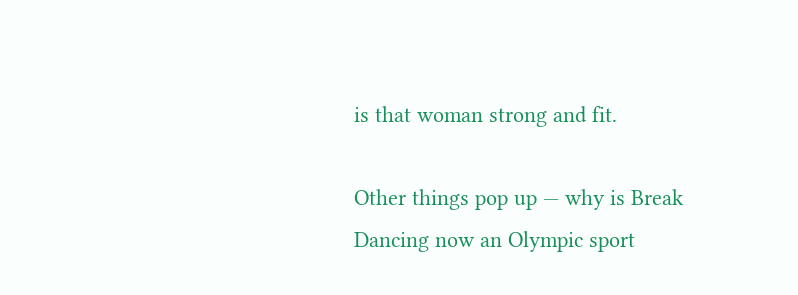is that woman strong and fit.

Other things pop up — why is Break Dancing now an Olympic sport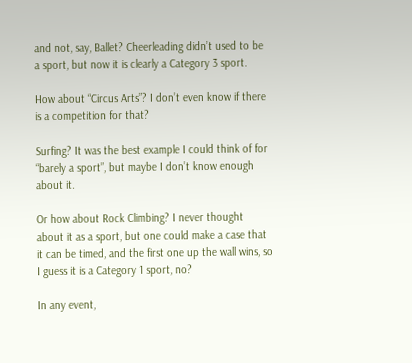and not, say, Ballet? Cheerleading didn’t used to be a sport, but now it is clearly a Category 3 sport.

How about “Circus Arts”? I don’t even know if there is a competition for that?

Surfing? It was the best example I could think of for “barely a sport”, but maybe I don’t know enough about it.

Or how about Rock Climbing? I never thought about it as a sport, but one could make a case that it can be timed, and the first one up the wall wins, so I guess it is a Category 1 sport, no?

In any event,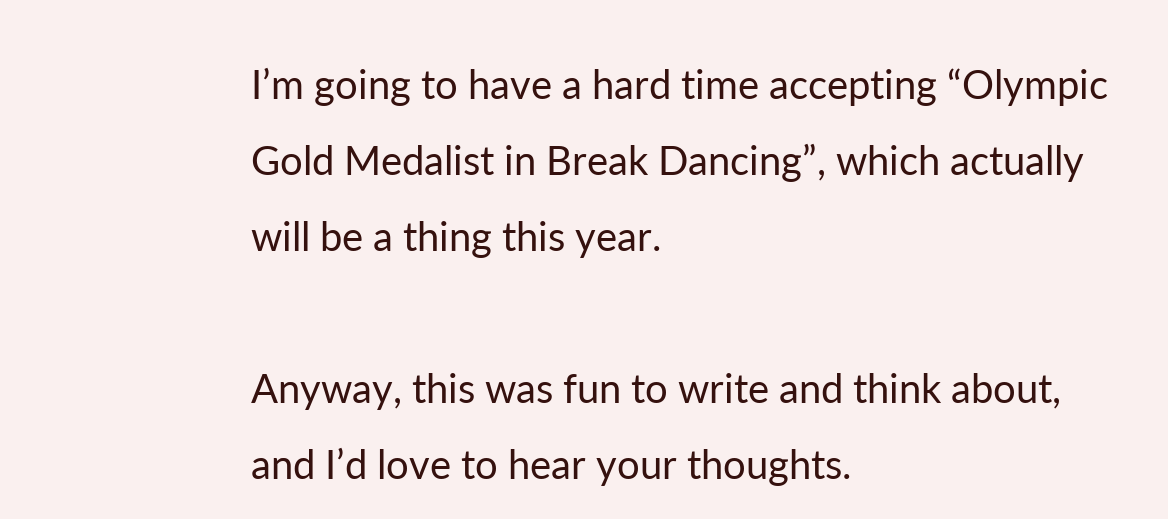I’m going to have a hard time accepting “Olympic Gold Medalist in Break Dancing”, which actually will be a thing this year.

Anyway, this was fun to write and think about, and I’d love to hear your thoughts.